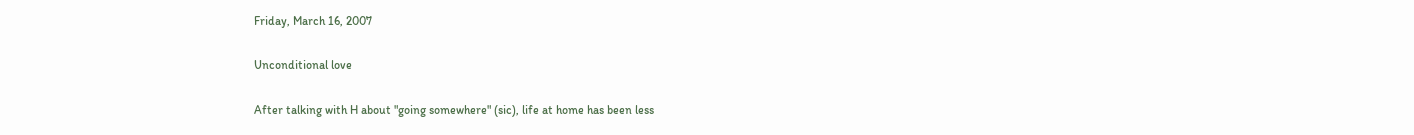Friday, March 16, 2007

Unconditional love

After talking with H about "going somewhere" (sic), life at home has been less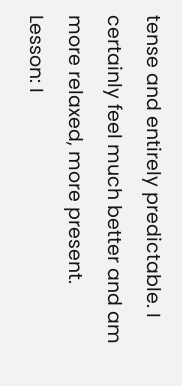tense and entirely predictable. I certainly feel much better and am more relaxed, more present. Lesson: I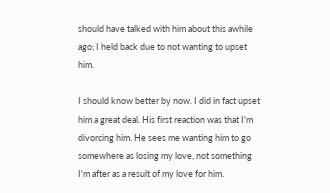should have talked with him about this awhile ago; I held back due to not wanting to upset him.

I should know better by now. I did in fact upset him a great deal. His first reaction was that I'm divorcing him. He sees me wanting him to go somewhere as losing my love, not something I'm after as a result of my love for him.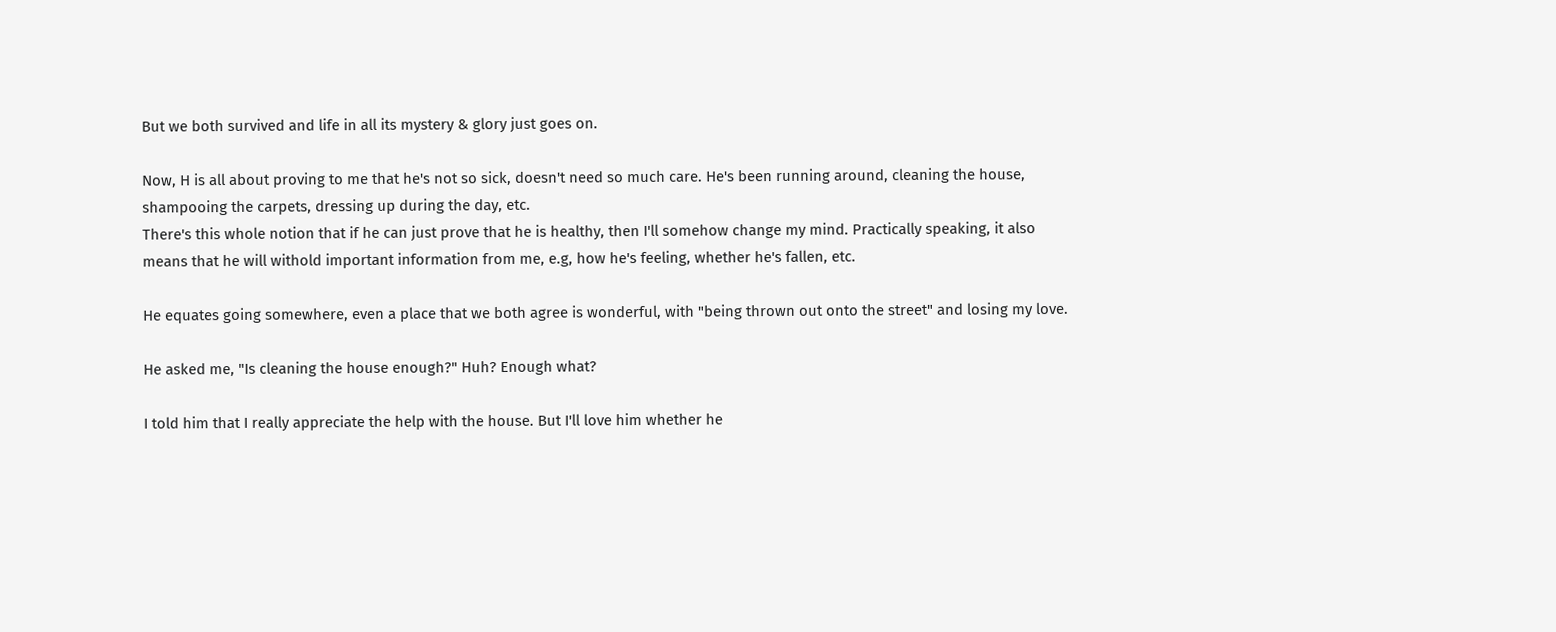But we both survived and life in all its mystery & glory just goes on.

Now, H is all about proving to me that he's not so sick, doesn't need so much care. He's been running around, cleaning the house, shampooing the carpets, dressing up during the day, etc.
There's this whole notion that if he can just prove that he is healthy, then I'll somehow change my mind. Practically speaking, it also means that he will withold important information from me, e.g, how he's feeling, whether he's fallen, etc.

He equates going somewhere, even a place that we both agree is wonderful, with "being thrown out onto the street" and losing my love.

He asked me, "Is cleaning the house enough?" Huh? Enough what?

I told him that I really appreciate the help with the house. But I'll love him whether he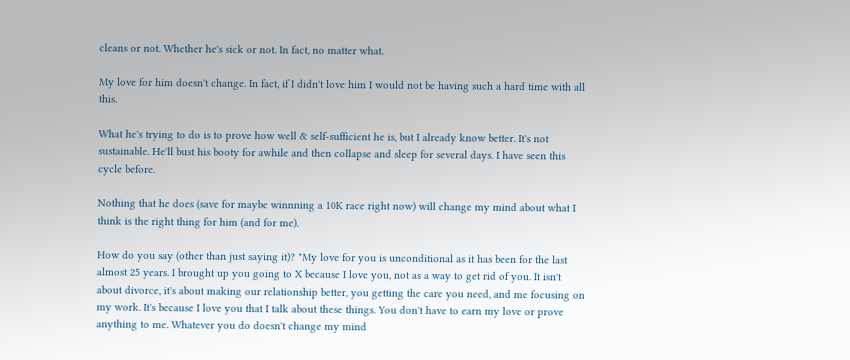cleans or not. Whether he's sick or not. In fact, no matter what.

My love for him doesn't change. In fact, if I didn't love him I would not be having such a hard time with all this.

What he's trying to do is to prove how well & self-sufficient he is, but I already know better. It's not sustainable. He'll bust his booty for awhile and then collapse and sleep for several days. I have seen this cycle before.

Nothing that he does (save for maybe winnning a 10K race right now) will change my mind about what I think is the right thing for him (and for me).

How do you say (other than just saying it)? "My love for you is unconditional as it has been for the last almost 25 years. I brought up you going to X because I love you, not as a way to get rid of you. It isn't about divorce, it's about making our relationship better, you getting the care you need, and me focusing on my work. It's because I love you that I talk about these things. You don't have to earn my love or prove anything to me. Whatever you do doesn't change my mind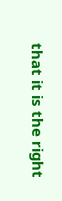that it is the right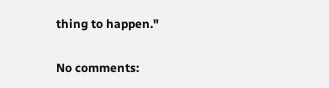thing to happen."

No comments: